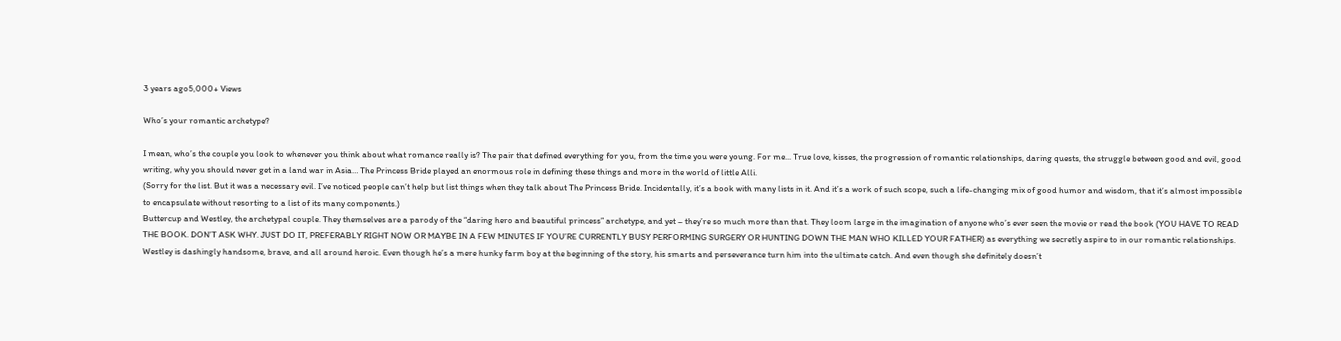3 years ago5,000+ Views

Who’s your romantic archetype?

I mean, who’s the couple you look to whenever you think about what romance really is? The pair that defined everything for you, from the time you were young. For me... True love, kisses, the progression of romantic relationships, daring quests, the struggle between good and evil, good writing, why you should never get in a land war in Asia… The Princess Bride played an enormous role in defining these things and more in the world of little Alli.
(Sorry for the list. But it was a necessary evil. I’ve noticed people can’t help but list things when they talk about The Princess Bride. Incidentally, it’s a book with many lists in it. And it’s a work of such scope, such a life-changing mix of good humor and wisdom, that it’s almost impossible to encapsulate without resorting to a list of its many components.)
Buttercup and Westley, the archetypal couple. They themselves are a parody of the “daring hero and beautiful princess” archetype, and yet – they’re so much more than that. They loom large in the imagination of anyone who’s ever seen the movie or read the book (YOU HAVE TO READ THE BOOK. DON’T ASK WHY. JUST DO IT, PREFERABLY RIGHT NOW OR MAYBE IN A FEW MINUTES IF YOU’RE CURRENTLY BUSY PERFORMING SURGERY OR HUNTING DOWN THE MAN WHO KILLED YOUR FATHER) as everything we secretly aspire to in our romantic relationships.
Westley is dashingly handsome, brave, and all around heroic. Even though he’s a mere hunky farm boy at the beginning of the story, his smarts and perseverance turn him into the ultimate catch. And even though she definitely doesn’t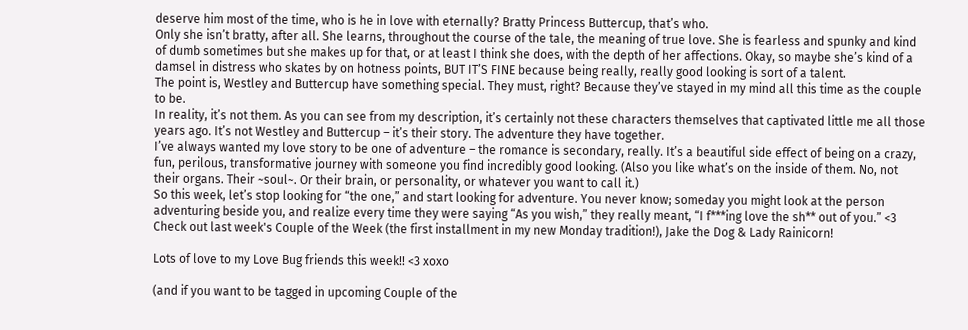deserve him most of the time, who is he in love with eternally? Bratty Princess Buttercup, that’s who.
Only she isn’t bratty, after all. She learns, throughout the course of the tale, the meaning of true love. She is fearless and spunky and kind of dumb sometimes but she makes up for that, or at least I think she does, with the depth of her affections. Okay, so maybe she’s kind of a damsel in distress who skates by on hotness points, BUT IT’S FINE because being really, really good looking is sort of a talent.
The point is, Westley and Buttercup have something special. They must, right? Because they’ve stayed in my mind all this time as the couple to be.
In reality, it’s not them. As you can see from my description, it’s certainly not these characters themselves that captivated little me all those years ago. It’s not Westley and Buttercup – it’s their story. The adventure they have together.
I’ve always wanted my love story to be one of adventure – the romance is secondary, really. It’s a beautiful side effect of being on a crazy, fun, perilous, transformative journey with someone you find incredibly good looking. (Also you like what’s on the inside of them. No, not their organs. Their ~soul~. Or their brain, or personality, or whatever you want to call it.)
So this week, let’s stop looking for “the one,” and start looking for adventure. You never know; someday you might look at the person adventuring beside you, and realize every time they were saying “As you wish,” they really meant, “I f***ing love the sh** out of you.” <3
Check out last week's Couple of the Week (the first installment in my new Monday tradition!), Jake the Dog & Lady Rainicorn!

Lots of love to my Love Bug friends this week!! <3 xoxo

(and if you want to be tagged in upcoming Couple of the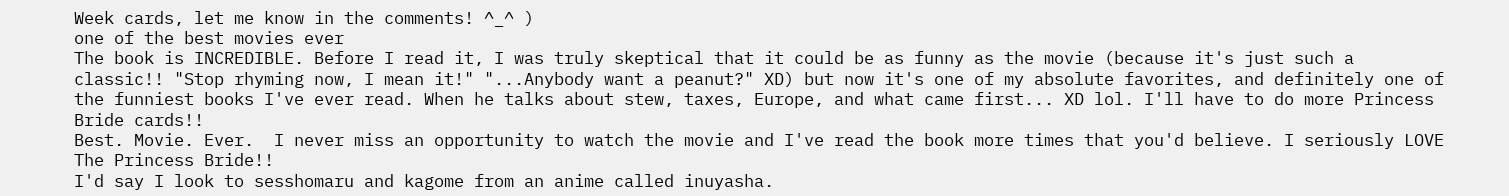Week cards, let me know in the comments! ^_^ )
one of the best movies ever
The book is INCREDIBLE. Before I read it, I was truly skeptical that it could be as funny as the movie (because it's just such a classic!! "Stop rhyming now, I mean it!" "...Anybody want a peanut?" XD) but now it's one of my absolute favorites, and definitely one of the funniest books I've ever read. When he talks about stew, taxes, Europe, and what came first... XD lol. I'll have to do more Princess Bride cards!!
Best. Movie. Ever.  I never miss an opportunity to watch the movie and I've read the book more times that you'd believe. I seriously LOVE The Princess Bride!!
I'd say I look to sesshomaru and kagome from an anime called inuyasha.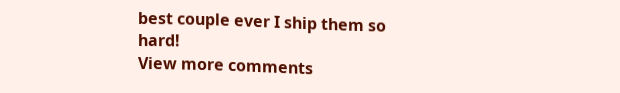best couple ever I ship them so hard!
View more comments